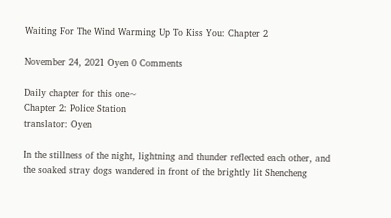Waiting For The Wind Warming Up To Kiss You: Chapter 2

November 24, 2021 Oyen 0 Comments

Daily chapter for this one~
Chapter 2: Police Station
translator: Oyen

In the stillness of the night, lightning and thunder reflected each other, and the soaked stray dogs wandered in front of the brightly lit Shencheng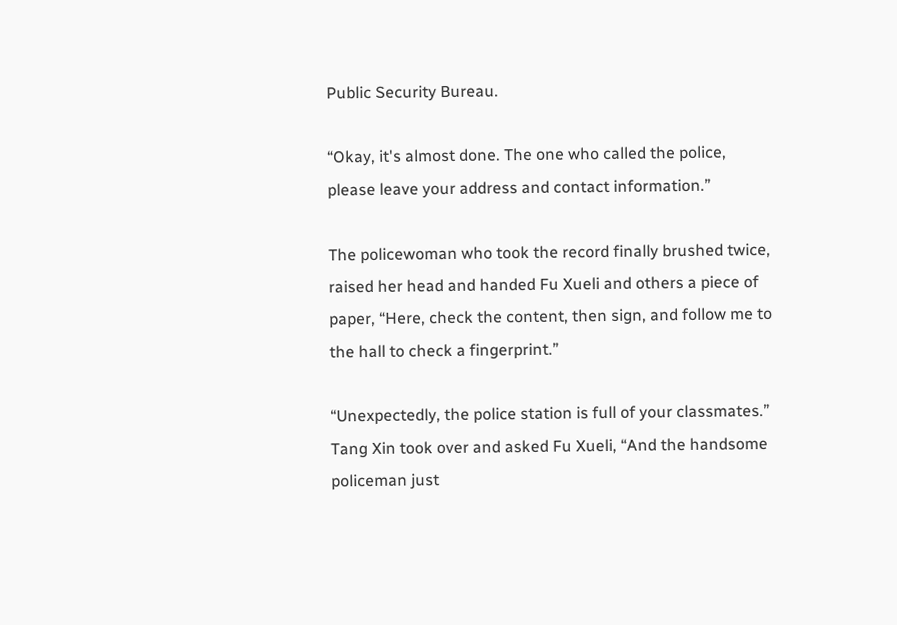Public Security Bureau.

“Okay, it's almost done. The one who called the police, please leave your address and contact information.”

The policewoman who took the record finally brushed twice, raised her head and handed Fu Xueli and others a piece of paper, “Here, check the content, then sign, and follow me to the hall to check a fingerprint.”

“Unexpectedly, the police station is full of your classmates.” Tang Xin took over and asked Fu Xueli, “And the handsome policeman just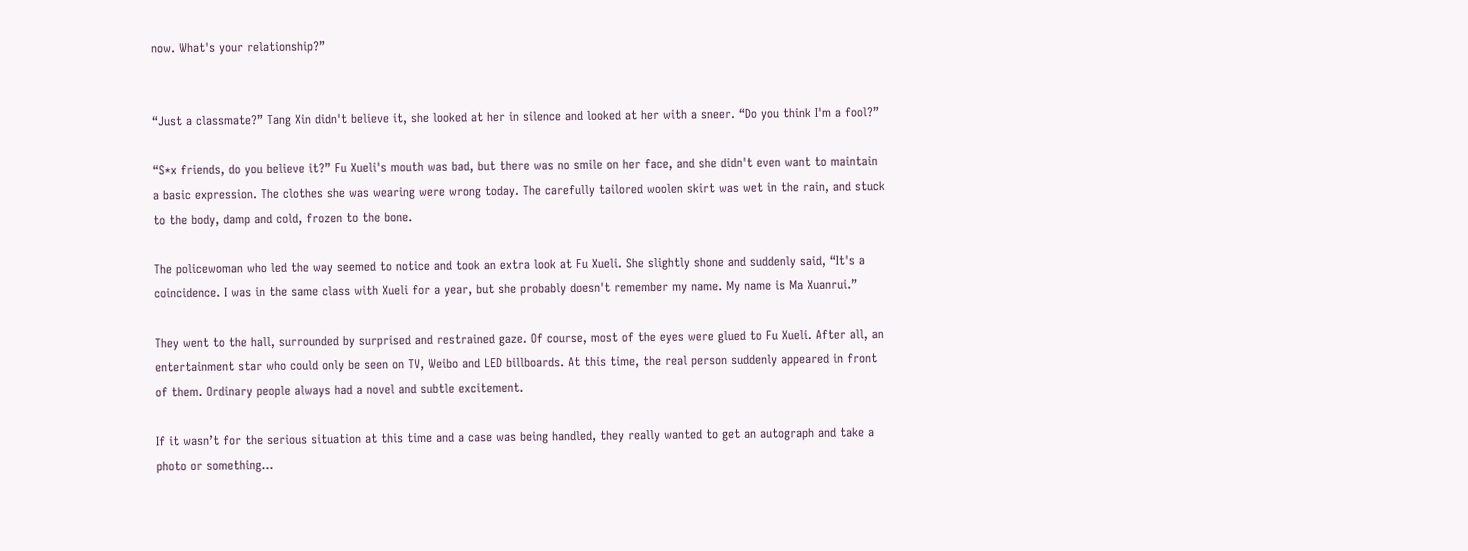now. What's your relationship?”


“Just a classmate?” Tang Xin didn't believe it, she looked at her in silence and looked at her with a sneer. “Do you think I'm a fool?”

“S*x friends, do you believe it?” Fu Xueli's mouth was bad, but there was no smile on her face, and she didn't even want to maintain a basic expression. The clothes she was wearing were wrong today. The carefully tailored woolen skirt was wet in the rain, and stuck to the body, damp and cold, frozen to the bone.

The policewoman who led the way seemed to notice and took an extra look at Fu Xueli. She slightly shone and suddenly said, “It's a coincidence. I was in the same class with Xueli for a year, but she probably doesn't remember my name. My name is Ma Xuanrui.”

They went to the hall, surrounded by surprised and restrained gaze. Of course, most of the eyes were glued to Fu Xueli. After all, an entertainment star who could only be seen on TV, Weibo and LED billboards. At this time, the real person suddenly appeared in front of them. Ordinary people always had a novel and subtle excitement.

If it wasn’t for the serious situation at this time and a case was being handled, they really wanted to get an autograph and take a photo or something…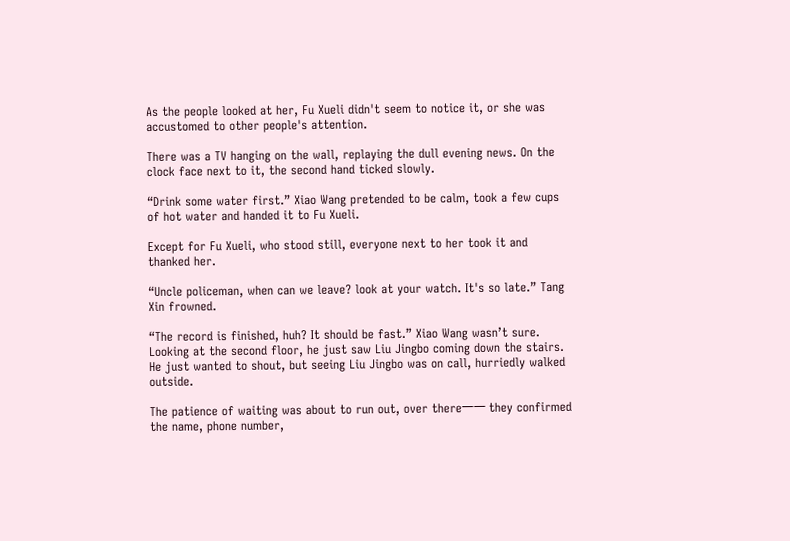As the people looked at her, Fu Xueli didn't seem to notice it, or she was accustomed to other people's attention.

There was a TV hanging on the wall, replaying the dull evening news. On the clock face next to it, the second hand ticked slowly.

“Drink some water first.” Xiao Wang pretended to be calm, took a few cups of hot water and handed it to Fu Xueli.

Except for Fu Xueli, who stood still, everyone next to her took it and thanked her.

“Uncle policeman, when can we leave? look at your watch. It's so late.” Tang Xin frowned.

“The record is finished, huh? It should be fast.” Xiao Wang wasn’t sure. Looking at the second floor, he just saw Liu Jingbo coming down the stairs. He just wanted to shout, but seeing Liu Jingbo was on call, hurriedly walked outside.

The patience of waiting was about to run out, over there一一 they confirmed the name, phone number,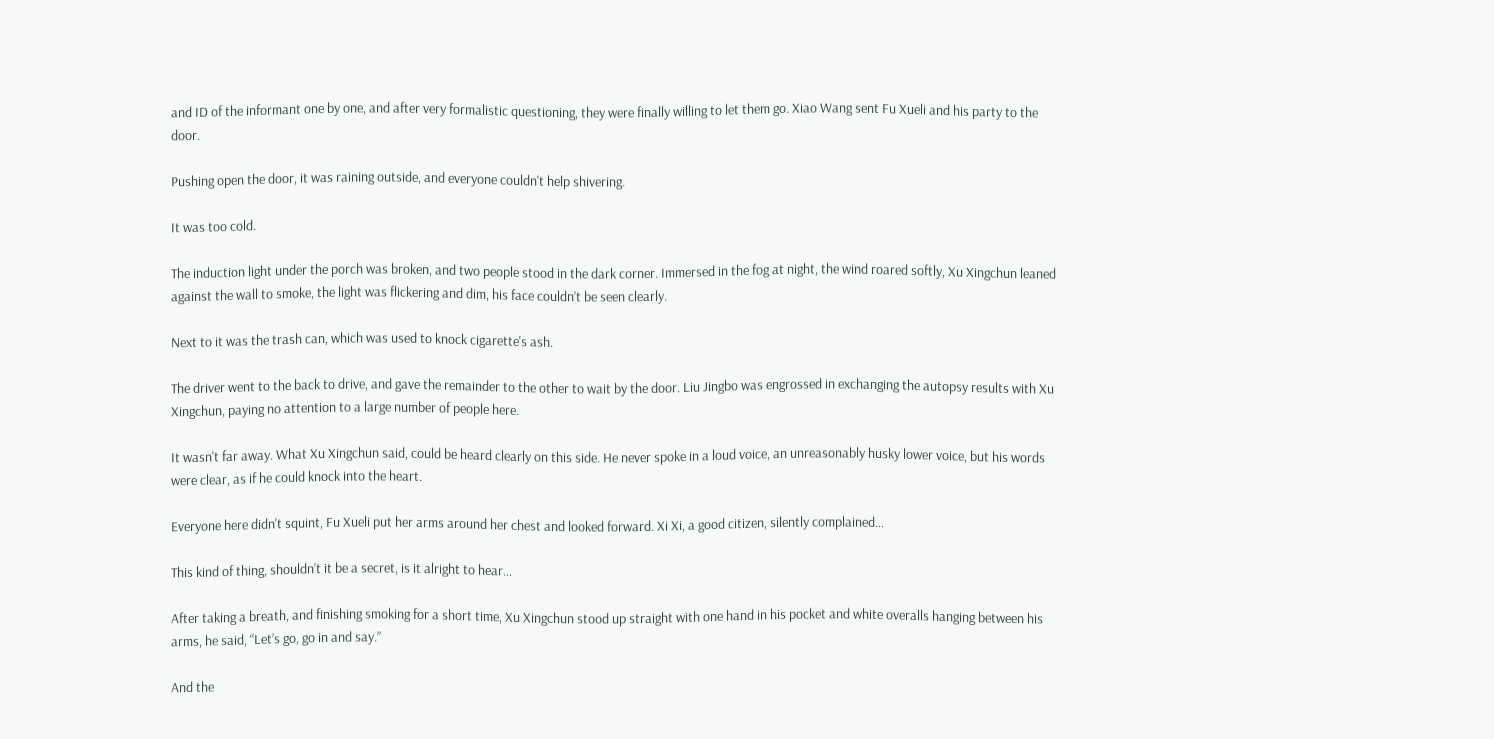and ID of the informant one by one, and after very formalistic questioning, they were finally willing to let them go. Xiao Wang sent Fu Xueli and his party to the door.

Pushing open the door, it was raining outside, and everyone couldn't help shivering.

It was too cold.

The induction light under the porch was broken, and two people stood in the dark corner. Immersed in the fog at night, the wind roared softly, Xu Xingchun leaned against the wall to smoke, the light was flickering and dim, his face couldn’t be seen clearly.

Next to it was the trash can, which was used to knock cigarette's ash.

The driver went to the back to drive, and gave the remainder to the other to wait by the door. Liu Jingbo was engrossed in exchanging the autopsy results with Xu Xingchun, paying no attention to a large number of people here.

It wasn't far away. What Xu Xingchun said, could be heard clearly on this side. He never spoke in a loud voice, an unreasonably husky lower voice, but his words were clear, as if he could knock into the heart.

Everyone here didn't squint, Fu Xueli put her arms around her chest and looked forward. Xi Xi, a good citizen, silently complained…

This kind of thing, shouldn’t it be a secret, is it alright to hear…

After taking a breath, and finishing smoking for a short time, Xu Xingchun stood up straight with one hand in his pocket and white overalls hanging between his arms, he said, “Let’s go, go in and say.”

And the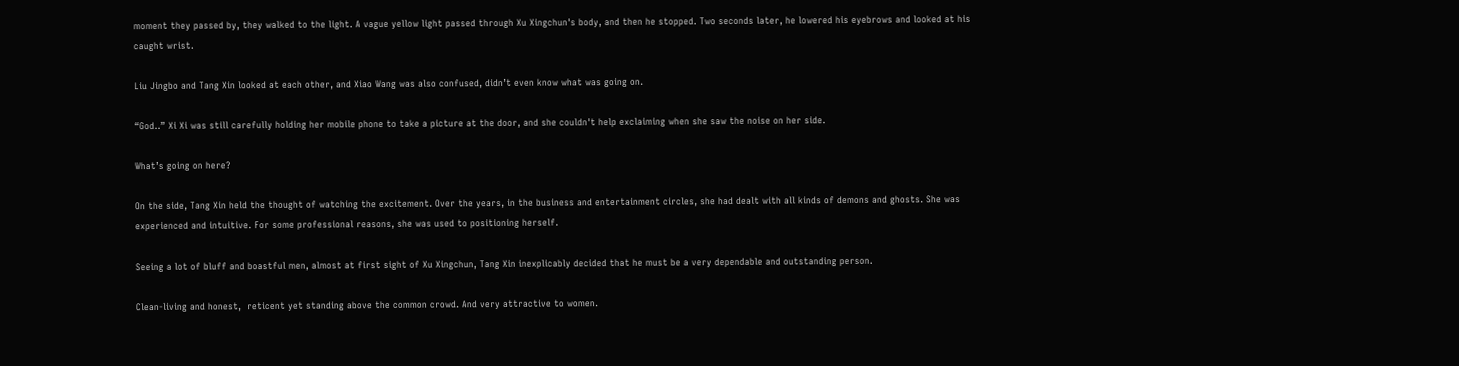moment they passed by, they walked to the light. A vague yellow light passed through Xu Xingchun's body, and then he stopped. Two seconds later, he lowered his eyebrows and looked at his caught wrist.

Liu Jingbo and Tang Xin looked at each other, and Xiao Wang was also confused, didn’t even know what was going on.

“God..” Xi Xi was still carefully holding her mobile phone to take a picture at the door, and she couldn't help exclaiming when she saw the noise on her side.

What’s going on here?

On the side, Tang Xin held the thought of watching the excitement. Over the years, in the business and entertainment circles, she had dealt with all kinds of demons and ghosts. She was experienced and intuitive. For some professional reasons, she was used to positioning herself.

Seeing a lot of bluff and boastful men, almost at first sight of Xu Xingchun, Tang Xin inexplicably decided that he must be a very dependable and outstanding person.

Clean-living and honest,  reticent yet standing above the common crowd. And very attractive to women.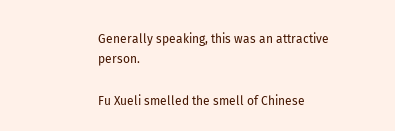Generally speaking, this was an attractive person.

Fu Xueli smelled the smell of Chinese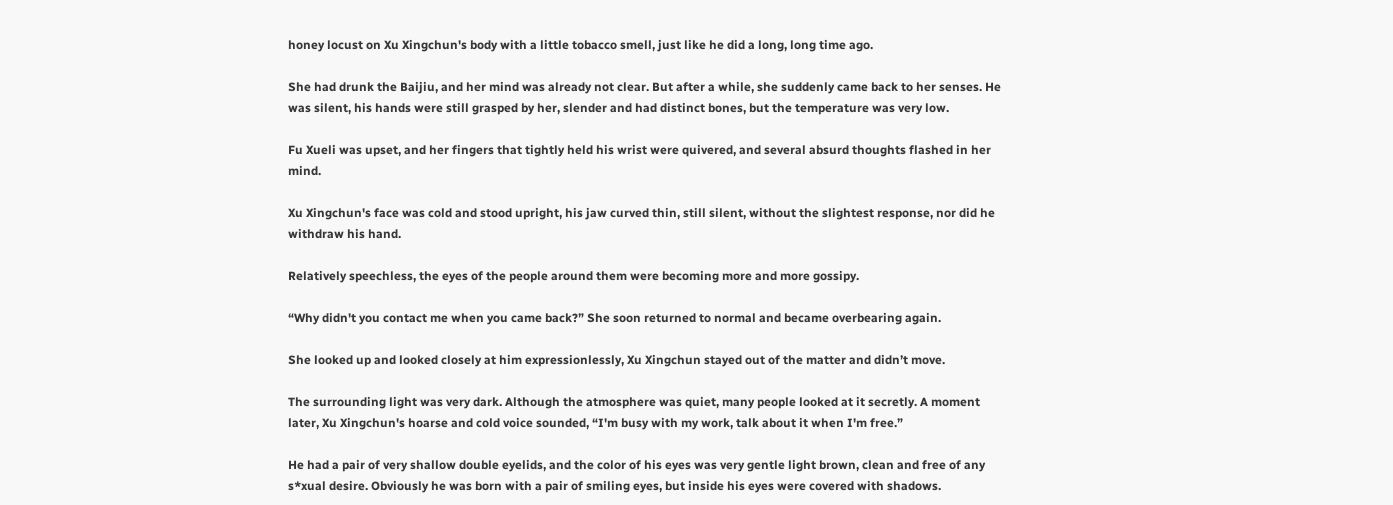honey locust on Xu Xingchun's body with a little tobacco smell, just like he did a long, long time ago.

She had drunk the Baijiu, and her mind was already not clear. But after a while, she suddenly came back to her senses. He was silent, his hands were still grasped by her, slender and had distinct bones, but the temperature was very low.

Fu Xueli was upset, and her fingers that tightly held his wrist were quivered, and several absurd thoughts flashed in her mind.

Xu Xingchun's face was cold and stood upright, his jaw curved thin, still silent, without the slightest response, nor did he withdraw his hand.

Relatively speechless, the eyes of the people around them were becoming more and more gossipy.

“Why didn't you contact me when you came back?” She soon returned to normal and became overbearing again.

She looked up and looked closely at him expressionlessly, Xu Xingchun stayed out of the matter and didn’t move.

The surrounding light was very dark. Although the atmosphere was quiet, many people looked at it secretly. A moment later, Xu Xingchun's hoarse and cold voice sounded, “I'm busy with my work, talk about it when I'm free.”

He had a pair of very shallow double eyelids, and the color of his eyes was very gentle light brown, clean and free of any s*xual desire. Obviously he was born with a pair of smiling eyes, but inside his eyes were covered with shadows.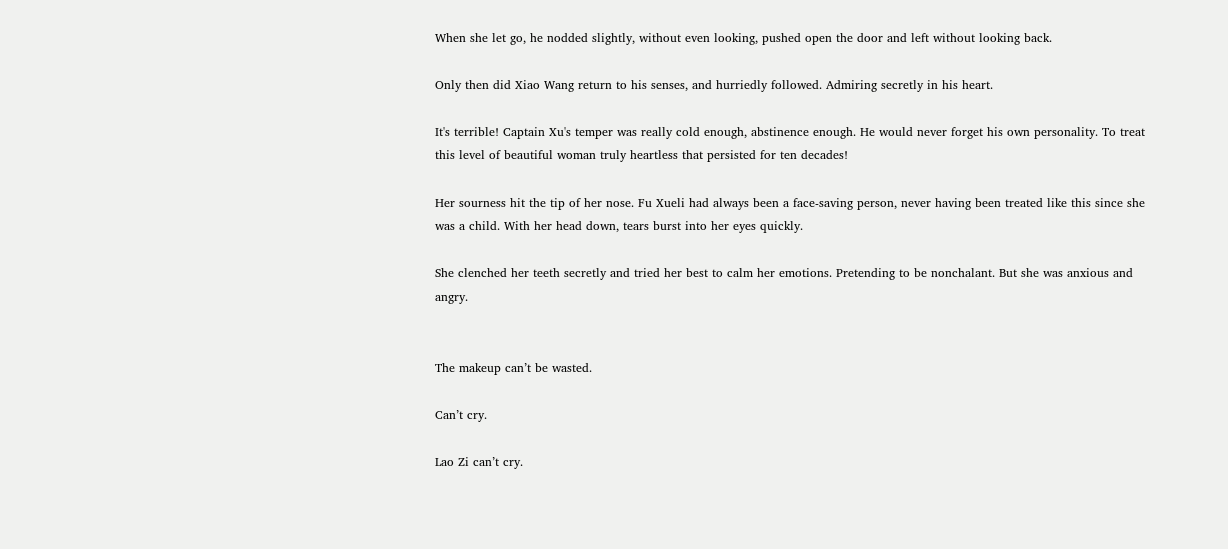When she let go, he nodded slightly, without even looking, pushed open the door and left without looking back.

Only then did Xiao Wang return to his senses, and hurriedly followed. Admiring secretly in his heart.

It's terrible! Captain Xu's temper was really cold enough, abstinence enough. He would never forget his own personality. To treat this level of beautiful woman truly heartless that persisted for ten decades!

Her sourness hit the tip of her nose. Fu Xueli had always been a face-saving person, never having been treated like this since she was a child. With her head down, tears burst into her eyes quickly.

She clenched her teeth secretly and tried her best to calm her emotions. Pretending to be nonchalant. But she was anxious and angry.


The makeup can’t be wasted.

Can’t cry.

Lao Zi can’t cry.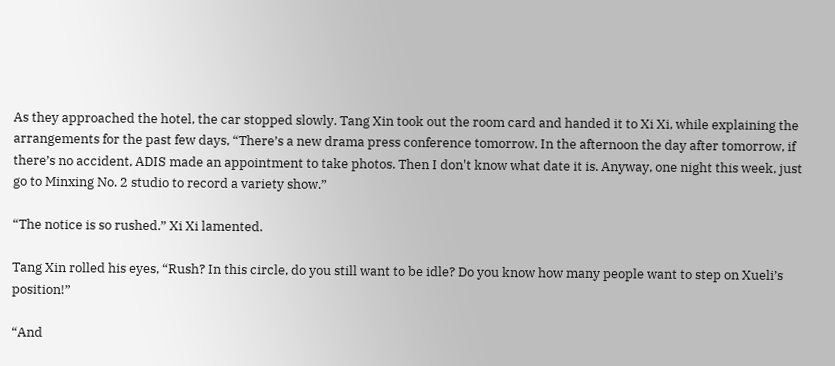As they approached the hotel, the car stopped slowly. Tang Xin took out the room card and handed it to Xi Xi, while explaining the arrangements for the past few days, “There’s a new drama press conference tomorrow. In the afternoon the day after tomorrow, if there’s no accident, ADIS made an appointment to take photos. Then I don't know what date it is. Anyway, one night this week, just go to Minxing No. 2 studio to record a variety show.”

“The notice is so rushed.” Xi Xi lamented.

Tang Xin rolled his eyes, “Rush? In this circle, do you still want to be idle? Do you know how many people want to step on Xueli’s position!”

“And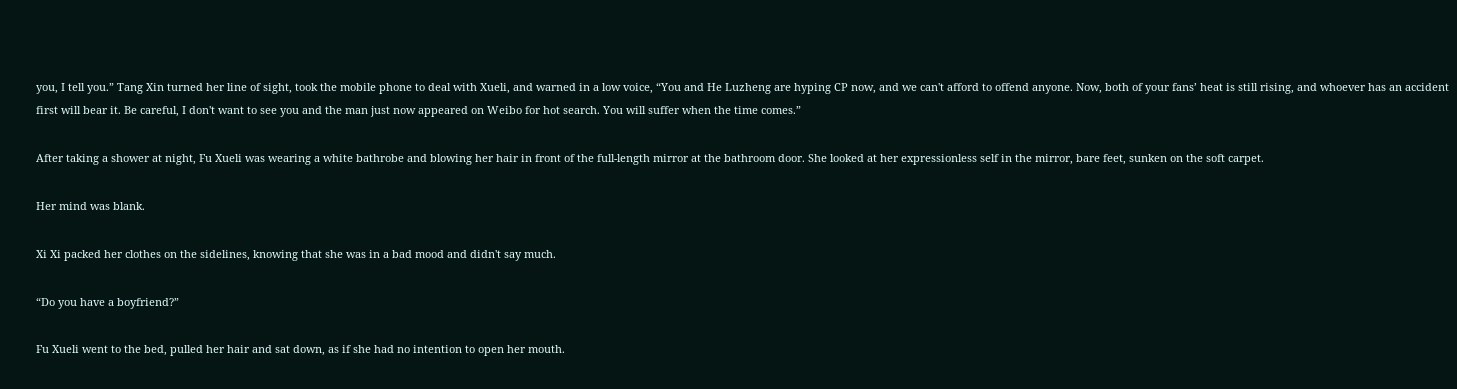you, I tell you.” Tang Xin turned her line of sight, took the mobile phone to deal with Xueli, and warned in a low voice, “You and He Luzheng are hyping CP now, and we can't afford to offend anyone. Now, both of your fans’ heat is still rising, and whoever has an accident first will bear it. Be careful, I don't want to see you and the man just now appeared on Weibo for hot search. You will suffer when the time comes.”

After taking a shower at night, Fu Xueli was wearing a white bathrobe and blowing her hair in front of the full-length mirror at the bathroom door. She looked at her expressionless self in the mirror, bare feet, sunken on the soft carpet.

Her mind was blank.

Xi Xi packed her clothes on the sidelines, knowing that she was in a bad mood and didn't say much.

“Do you have a boyfriend?”

Fu Xueli went to the bed, pulled her hair and sat down, as if she had no intention to open her mouth.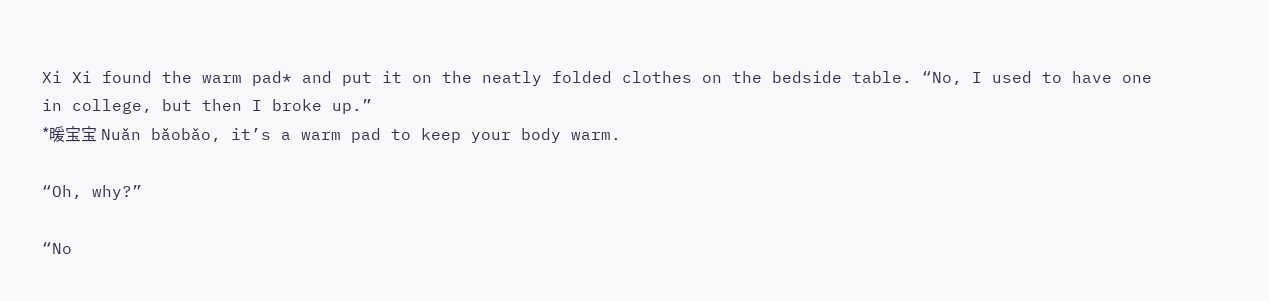Xi Xi found the warm pad* and put it on the neatly folded clothes on the bedside table. “No, I used to have one in college, but then I broke up.”
*暖宝宝 Nuǎn bǎobǎo, it’s a warm pad to keep your body warm.

“Oh, why?”

“No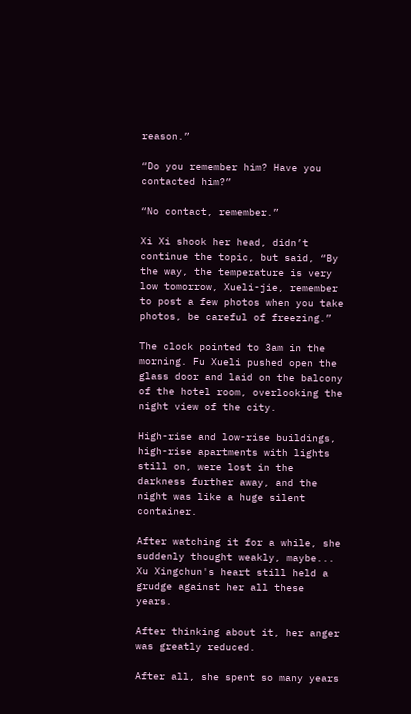reason.”

“Do you remember him? Have you contacted him?”

“No contact, remember.”

Xi Xi shook her head, didn’t continue the topic, but said, “By the way, the temperature is very low tomorrow, Xueli-jie, remember to post a few photos when you take photos, be careful of freezing.”

The clock pointed to 3am in the morning. Fu Xueli pushed open the glass door and laid on the balcony of the hotel room, overlooking the night view of the city.

High-rise and low-rise buildings, high-rise apartments with lights still on, were lost in the darkness further away, and the night was like a huge silent container.

After watching it for a while, she suddenly thought weakly, maybe... Xu Xingchun's heart still held a grudge against her all these years.

After thinking about it, her anger was greatly reduced.

After all, she spent so many years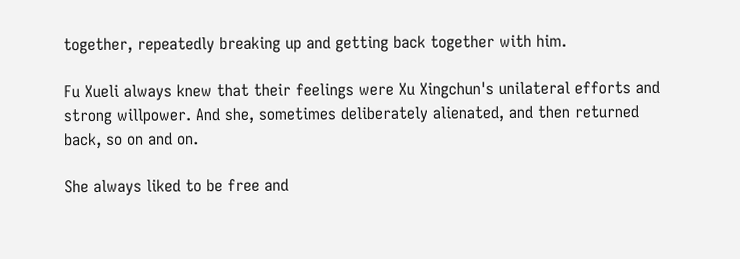together, repeatedly breaking up and getting back together with him.

Fu Xueli always knew that their feelings were Xu Xingchun's unilateral efforts and strong willpower. And she, sometimes deliberately alienated, and then returned back, so on and on.

She always liked to be free and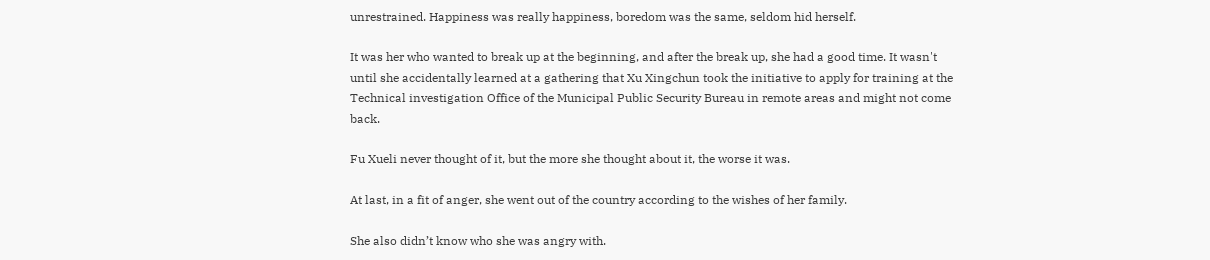unrestrained. Happiness was really happiness, boredom was the same, seldom hid herself.

It was her who wanted to break up at the beginning, and after the break up, she had a good time. It wasn't until she accidentally learned at a gathering that Xu Xingchun took the initiative to apply for training at the Technical investigation Office of the Municipal Public Security Bureau in remote areas and might not come back.

Fu Xueli never thought of it, but the more she thought about it, the worse it was.

At last, in a fit of anger, she went out of the country according to the wishes of her family.

She also didn’t know who she was angry with.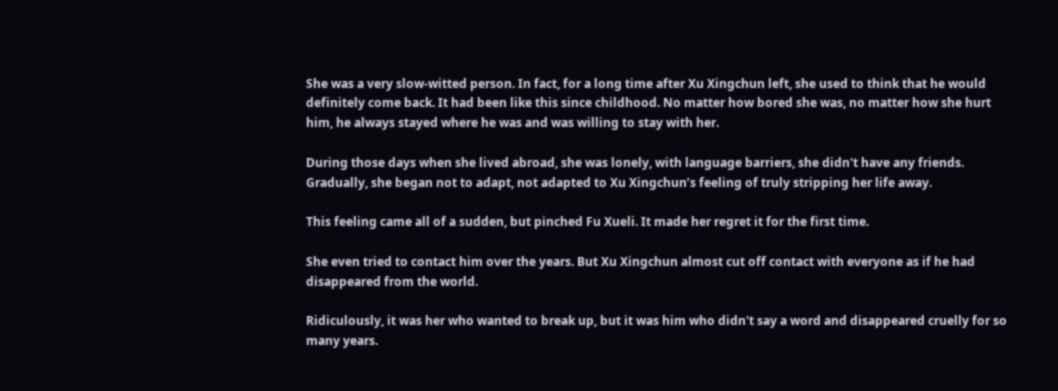She was a very slow-witted person. In fact, for a long time after Xu Xingchun left, she used to think that he would definitely come back. It had been like this since childhood. No matter how bored she was, no matter how she hurt him, he always stayed where he was and was willing to stay with her.

During those days when she lived abroad, she was lonely, with language barriers, she didn't have any friends. Gradually, she began not to adapt, not adapted to Xu Xingchun’s feeling of truly stripping her life away.

This feeling came all of a sudden, but pinched Fu Xueli. It made her regret it for the first time.

She even tried to contact him over the years. But Xu Xingchun almost cut off contact with everyone as if he had disappeared from the world.

Ridiculously, it was her who wanted to break up, but it was him who didn't say a word and disappeared cruelly for so many years.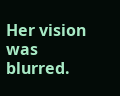Her vision was blurred.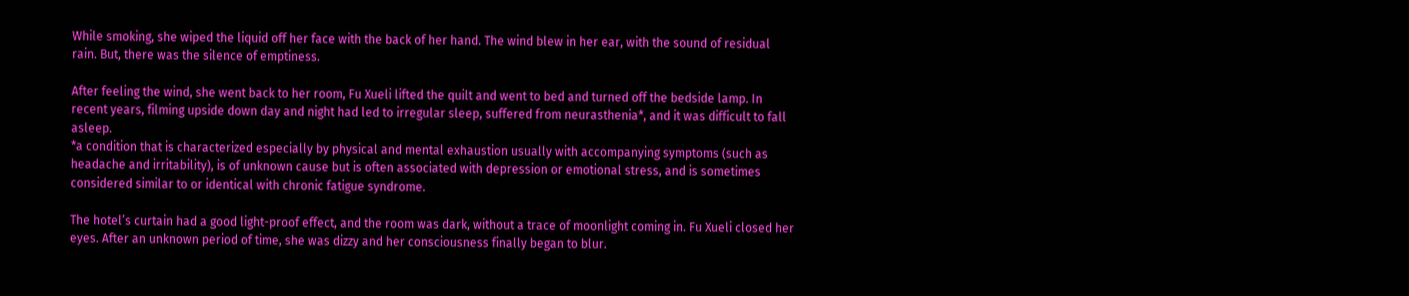While smoking, she wiped the liquid off her face with the back of her hand. The wind blew in her ear, with the sound of residual rain. But, there was the silence of emptiness.

After feeling the wind, she went back to her room, Fu Xueli lifted the quilt and went to bed and turned off the bedside lamp. In recent years, filming upside down day and night had led to irregular sleep, suffered from neurasthenia*, and it was difficult to fall asleep.
*a condition that is characterized especially by physical and mental exhaustion usually with accompanying symptoms (such as headache and irritability), is of unknown cause but is often associated with depression or emotional stress, and is sometimes considered similar to or identical with chronic fatigue syndrome.

The hotel’s curtain had a good light-proof effect, and the room was dark, without a trace of moonlight coming in. Fu Xueli closed her eyes. After an unknown period of time, she was dizzy and her consciousness finally began to blur.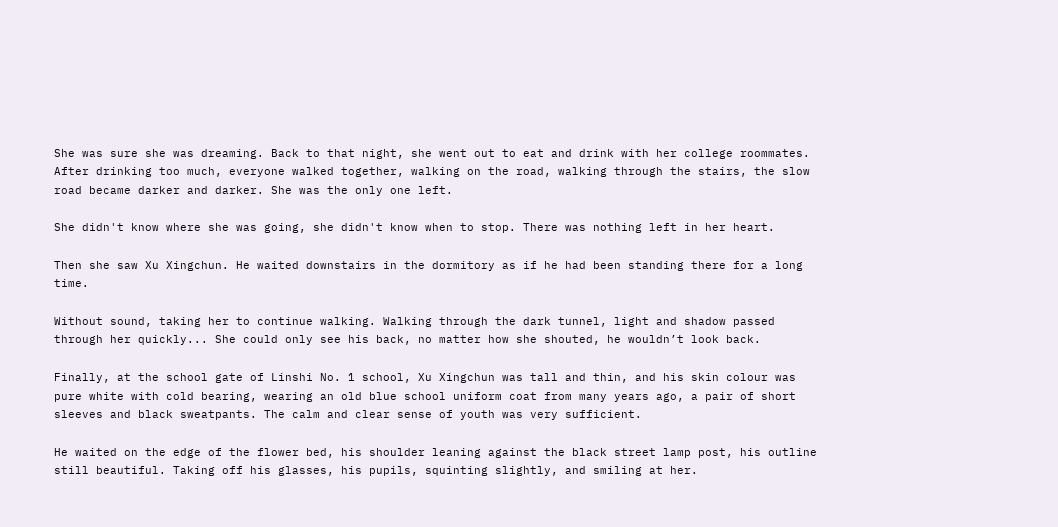She was sure she was dreaming. Back to that night, she went out to eat and drink with her college roommates. After drinking too much, everyone walked together, walking on the road, walking through the stairs, the slow road became darker and darker. She was the only one left.

She didn't know where she was going, she didn't know when to stop. There was nothing left in her heart.

Then she saw Xu Xingchun. He waited downstairs in the dormitory as if he had been standing there for a long time.

Without sound, taking her to continue walking. Walking through the dark tunnel, light and shadow passed through her quickly... She could only see his back, no matter how she shouted, he wouldn’t look back.

Finally, at the school gate of Linshi No. 1 school, Xu Xingchun was tall and thin, and his skin colour was pure white with cold bearing, wearing an old blue school uniform coat from many years ago, a pair of short sleeves and black sweatpants. The calm and clear sense of youth was very sufficient.

He waited on the edge of the flower bed, his shoulder leaning against the black street lamp post, his outline still beautiful. Taking off his glasses, his pupils, squinting slightly, and smiling at her.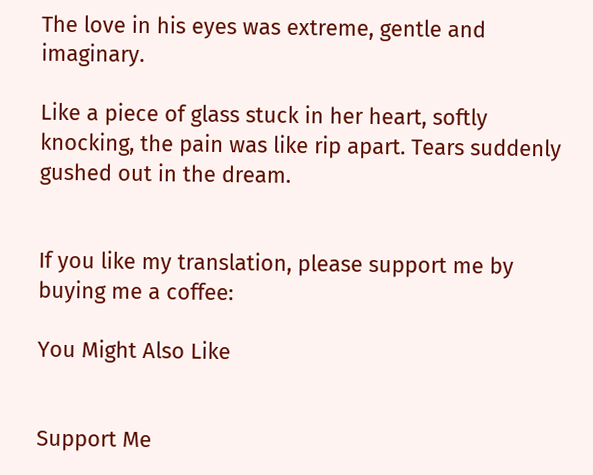The love in his eyes was extreme, gentle and imaginary.

Like a piece of glass stuck in her heart, softly knocking, the pain was like rip apart. Tears suddenly gushed out in the dream.


If you like my translation, please support me by buying me a coffee:

You Might Also Like


Support Me